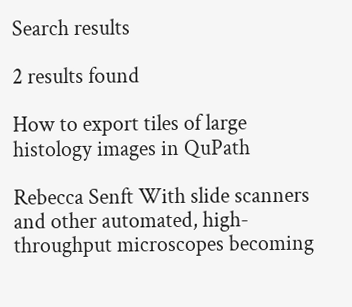Search results

2 results found

How to export tiles of large histology images in QuPath

Rebecca Senft With slide scanners and other automated, high-throughput microscopes becoming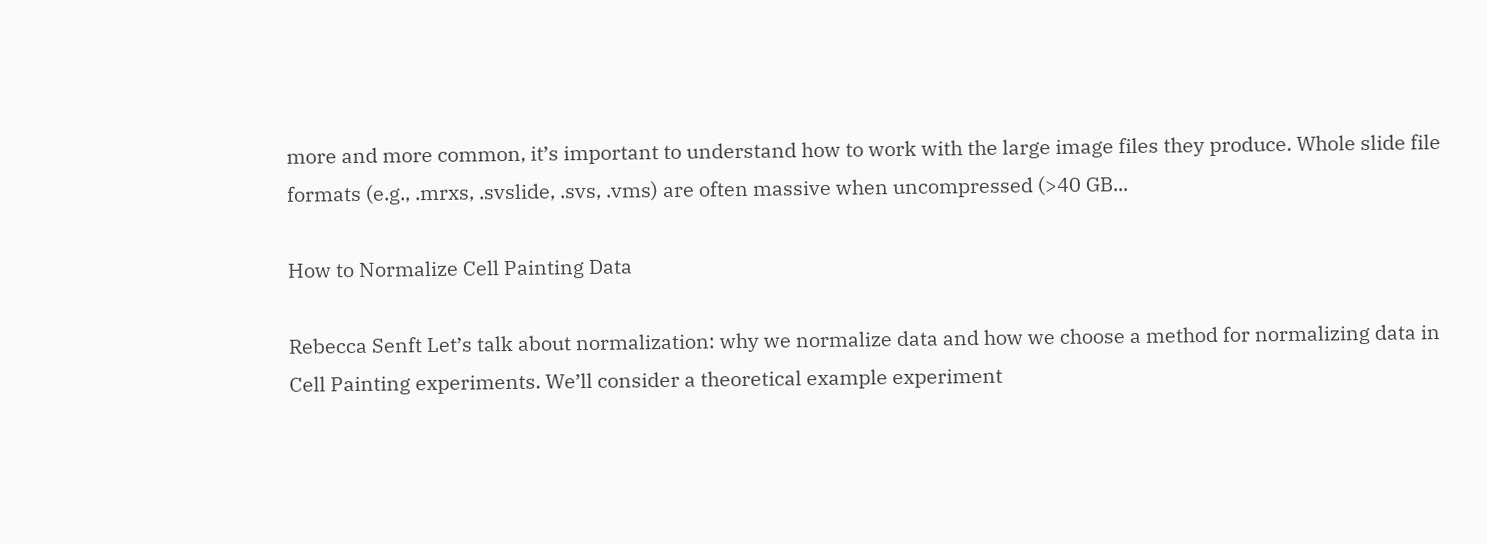more and more common, it’s important to understand how to work with the large image files they produce. Whole slide file formats (e.g., .mrxs, .svslide, .svs, .vms) are often massive when uncompressed (>40 GB...

How to Normalize Cell Painting Data

Rebecca Senft Let’s talk about normalization: why we normalize data and how we choose a method for normalizing data in Cell Painting experiments. We’ll consider a theoretical example experiment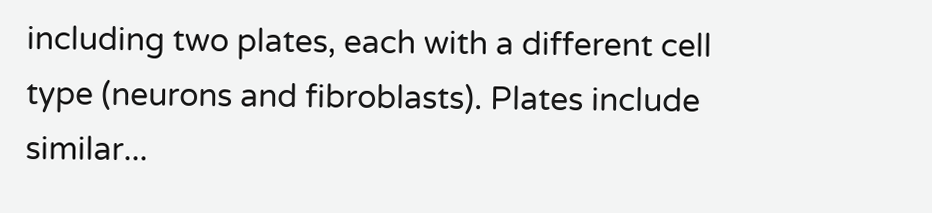including two plates, each with a different cell type (neurons and fibroblasts). Plates include similar...